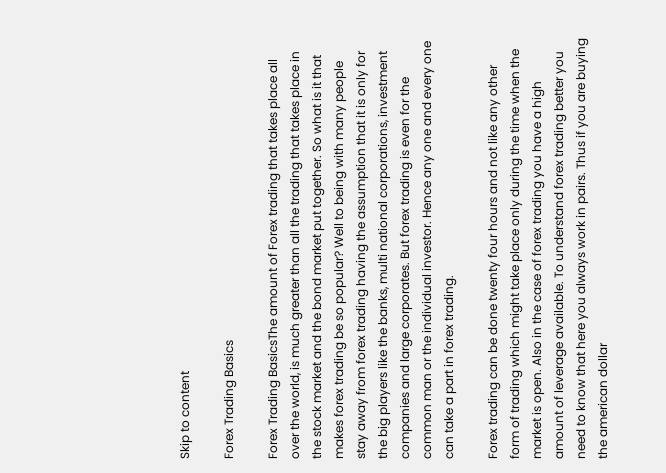Skip to content

Forex Trading Basics

Forex Trading BasicsThe amount of Forex trading that takes place all over the world, is much greater than all the trading that takes place in the stock market and the bond market put together. So what is it that makes forex trading be so popular? Well to being with many people stay away from forex trading having the assumption that it is only for the big players like the banks, multi national corporations, investment companies and large corporates. But forex trading is even for the common man or the individual investor. Hence any one and every one can take a part in forex trading.

Forex trading can be done twenty four hours and not like any other form of trading which might take place only during the time when the market is open. Also in the case of forex trading you have a high amount of leverage available. To understand forex trading better you need to know that here you always work in pairs. Thus if you are buying the american dollar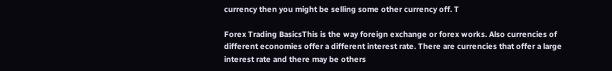currency then you might be selling some other currency off. T

Forex Trading BasicsThis is the way foreign exchange or forex works. Also currencies of different economies offer a different interest rate. There are currencies that offer a large interest rate and there may be others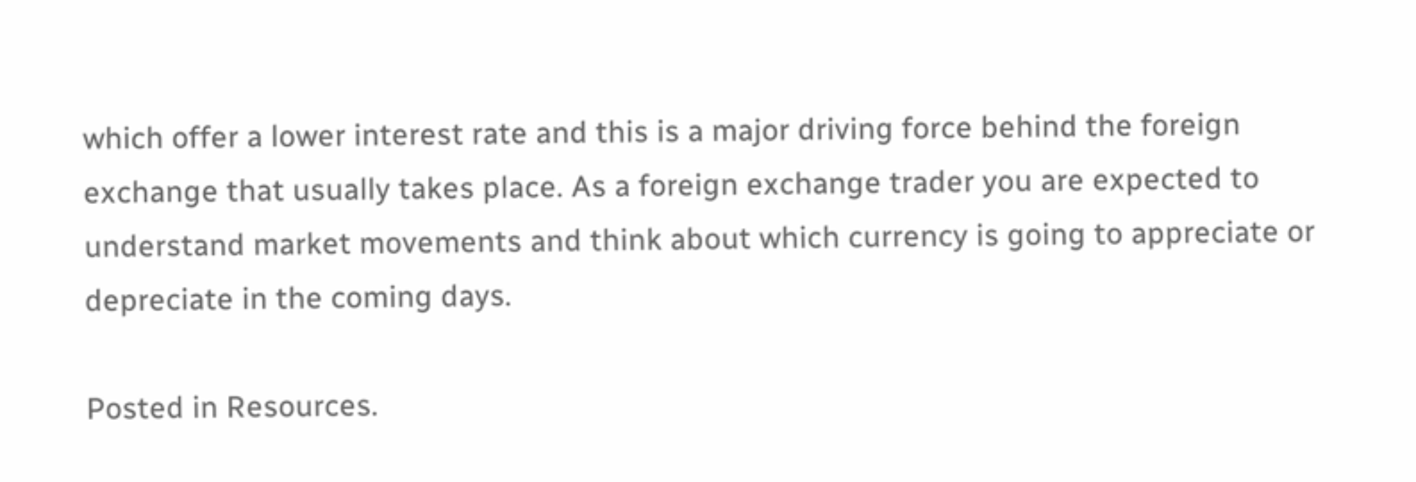which offer a lower interest rate and this is a major driving force behind the foreign exchange that usually takes place. As a foreign exchange trader you are expected to understand market movements and think about which currency is going to appreciate or depreciate in the coming days.

Posted in Resources.